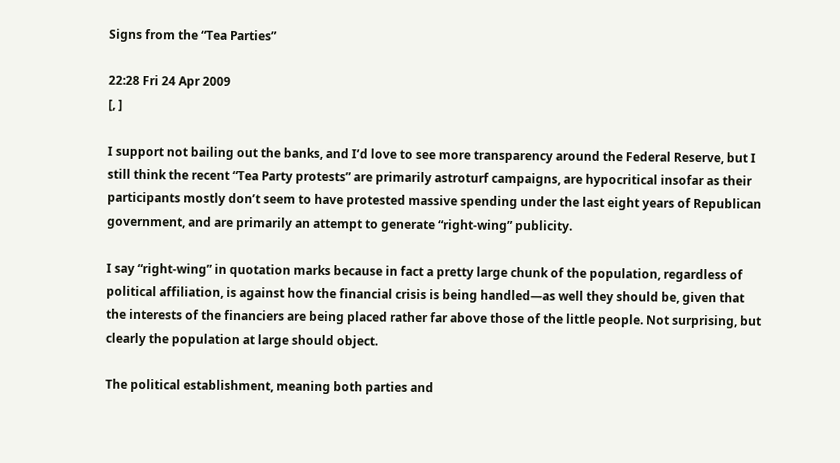Signs from the “Tea Parties”

22:28 Fri 24 Apr 2009
[, ]

I support not bailing out the banks, and I’d love to see more transparency around the Federal Reserve, but I still think the recent “Tea Party protests” are primarily astroturf campaigns, are hypocritical insofar as their participants mostly don’t seem to have protested massive spending under the last eight years of Republican government, and are primarily an attempt to generate “right-wing” publicity.

I say “right-wing” in quotation marks because in fact a pretty large chunk of the population, regardless of political affiliation, is against how the financial crisis is being handled—as well they should be, given that the interests of the financiers are being placed rather far above those of the little people. Not surprising, but clearly the population at large should object.

The political establishment, meaning both parties and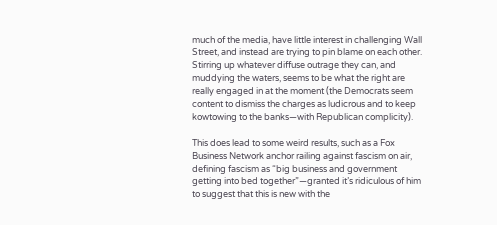much of the media, have little interest in challenging Wall Street, and instead are trying to pin blame on each other. Stirring up whatever diffuse outrage they can, and muddying the waters, seems to be what the right are really engaged in at the moment (the Democrats seem content to dismiss the charges as ludicrous and to keep kowtowing to the banks—with Republican complicity).

This does lead to some weird results, such as a Fox Business Network anchor railing against fascism on air, defining fascism as “big business and government getting into bed together”—granted it’s ridiculous of him to suggest that this is new with the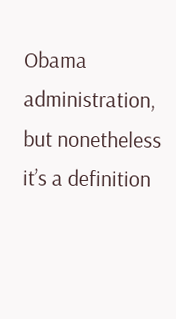Obama administration, but nonetheless it’s a definition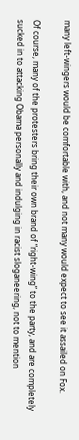many left-wingers would be comfortable with, and not many would expect to see it assailed on Fox.

Of course, many of the protesters bring their own brand of “right-wing” to the party, and are completely sucked in to attacking Obama personally and indulging in racist sloganeering, not to mention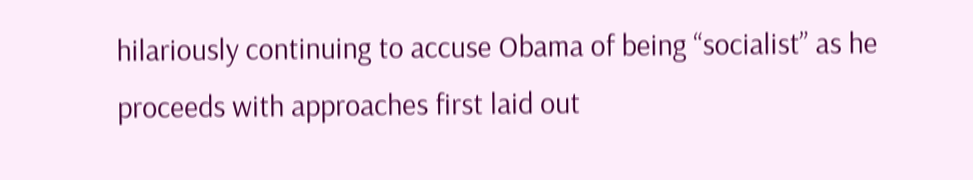hilariously continuing to accuse Obama of being “socialist” as he proceeds with approaches first laid out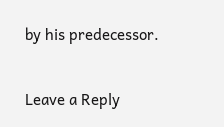by his predecessor.

Leave a Reply